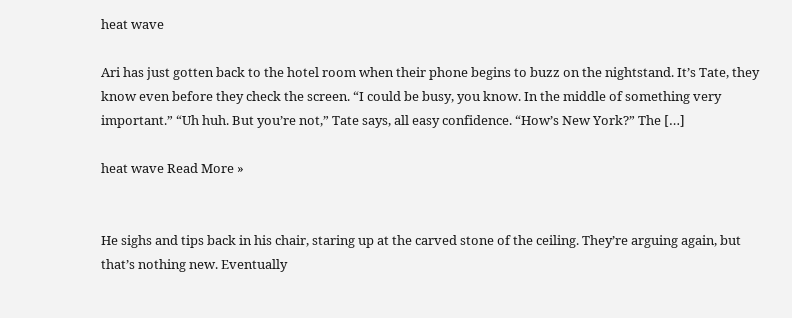heat wave

Ari has just gotten back to the hotel room when their phone begins to buzz on the nightstand. It’s Tate, they know even before they check the screen. “I could be busy, you know. In the middle of something very important.” “Uh huh. But you’re not,” Tate says, all easy confidence. “How’s New York?” The […]

heat wave Read More »


He sighs and tips back in his chair, staring up at the carved stone of the ceiling. They’re arguing again, but that’s nothing new. Eventually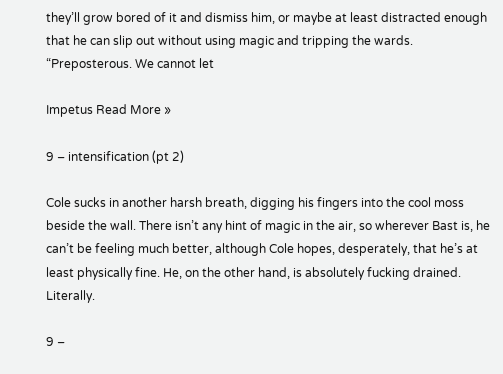they’ll grow bored of it and dismiss him, or maybe at least distracted enough that he can slip out without using magic and tripping the wards.  “Preposterous. We cannot let

Impetus Read More »

9 – intensification (pt 2)

Cole sucks in another harsh breath, digging his fingers into the cool moss beside the wall. There isn’t any hint of magic in the air, so wherever Bast is, he can’t be feeling much better, although Cole hopes, desperately, that he’s at least physically fine. He, on the other hand, is absolutely fucking drained. Literally.

9 –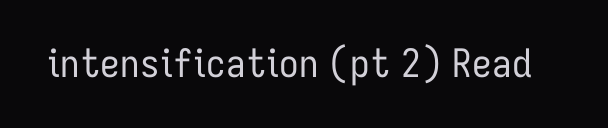intensification (pt 2) Read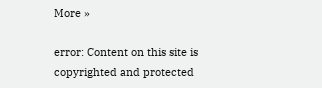More »

error: Content on this site is copyrighted and protected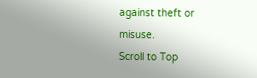against theft or misuse.
Scroll to Top